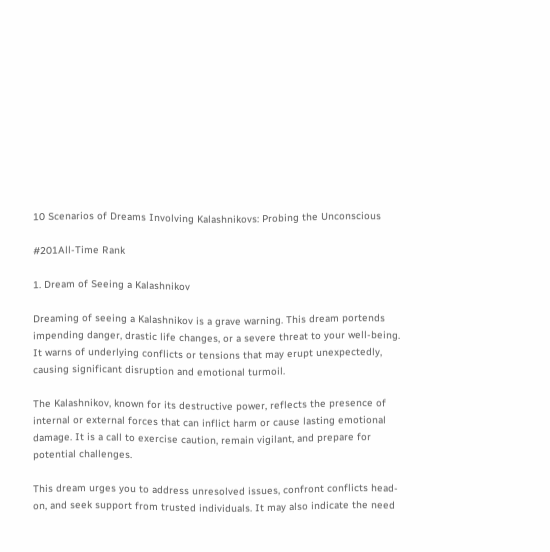10 Scenarios of Dreams Involving Kalashnikovs: Probing the Unconscious

#201All-Time Rank

1. Dream of Seeing a Kalashnikov

Dreaming of seeing a Kalashnikov is a grave warning. This dream portends impending danger, drastic life changes, or a severe threat to your well-being. It warns of underlying conflicts or tensions that may erupt unexpectedly, causing significant disruption and emotional turmoil.

The Kalashnikov, known for its destructive power, reflects the presence of internal or external forces that can inflict harm or cause lasting emotional damage. It is a call to exercise caution, remain vigilant, and prepare for potential challenges.

This dream urges you to address unresolved issues, confront conflicts head-on, and seek support from trusted individuals. It may also indicate the need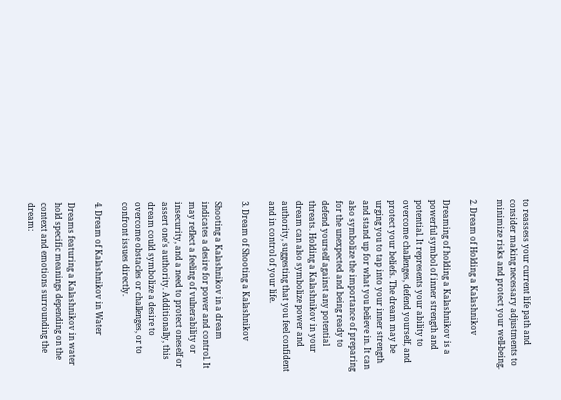to reassess your current life path and consider making necessary adjustments to minimize risks and protect your well-being.

2. Dream of Holding a Kalashnikov

Dreaming of holding a Kalashnikov is a powerful symbol of inner strength and potential. It represents your ability to overcome challenges, defend yourself, and protect your beliefs. The dream may be urging you to tap into your inner strength and stand up for what you believe in. It can also symbolize the importance of preparing for the unexpected and being ready to defend yourself against any potential threats. Holding a Kalashnikov in your dream can also symbolize power and authority, suggesting that you feel confident and in control of your life.

3. Dream of Shooting a Kalashnikov

Shooting a Kalashnikov in a dream indicates a desire for power and control. It may reflect a feeling of vulnerability or insecurity, and a need to protect oneself or assert one's authority. Additionally, this dream could symbolize a desire to overcome obstacles or challenges, or to confront issues directly.

4. Dream of Kalashnikov in Water

Dreams featuring a Kalashnikov in water hold specific meanings depending on the context and emotions surrounding the dream: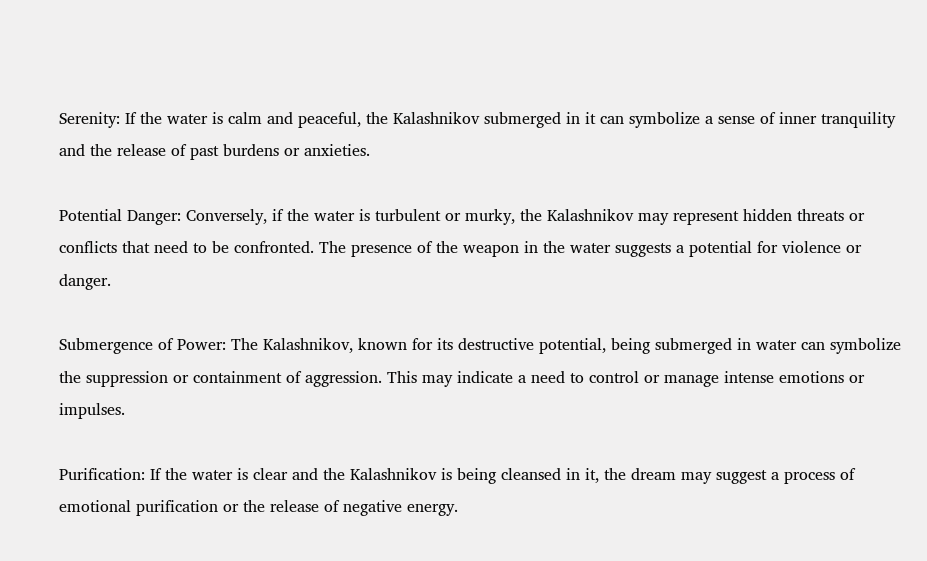Serenity: If the water is calm and peaceful, the Kalashnikov submerged in it can symbolize a sense of inner tranquility and the release of past burdens or anxieties.

Potential Danger: Conversely, if the water is turbulent or murky, the Kalashnikov may represent hidden threats or conflicts that need to be confronted. The presence of the weapon in the water suggests a potential for violence or danger.

Submergence of Power: The Kalashnikov, known for its destructive potential, being submerged in water can symbolize the suppression or containment of aggression. This may indicate a need to control or manage intense emotions or impulses.

Purification: If the water is clear and the Kalashnikov is being cleansed in it, the dream may suggest a process of emotional purification or the release of negative energy.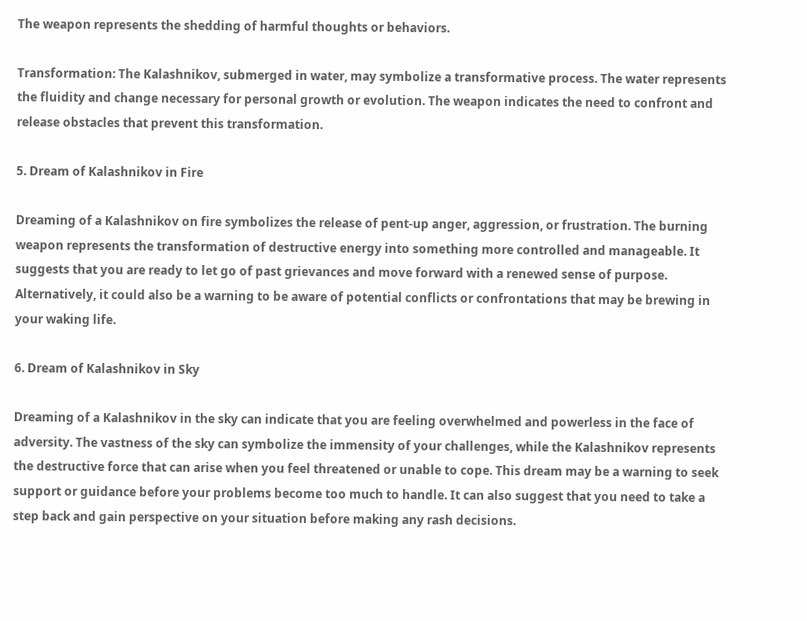The weapon represents the shedding of harmful thoughts or behaviors.

Transformation: The Kalashnikov, submerged in water, may symbolize a transformative process. The water represents the fluidity and change necessary for personal growth or evolution. The weapon indicates the need to confront and release obstacles that prevent this transformation.

5. Dream of Kalashnikov in Fire

Dreaming of a Kalashnikov on fire symbolizes the release of pent-up anger, aggression, or frustration. The burning weapon represents the transformation of destructive energy into something more controlled and manageable. It suggests that you are ready to let go of past grievances and move forward with a renewed sense of purpose. Alternatively, it could also be a warning to be aware of potential conflicts or confrontations that may be brewing in your waking life.

6. Dream of Kalashnikov in Sky

Dreaming of a Kalashnikov in the sky can indicate that you are feeling overwhelmed and powerless in the face of adversity. The vastness of the sky can symbolize the immensity of your challenges, while the Kalashnikov represents the destructive force that can arise when you feel threatened or unable to cope. This dream may be a warning to seek support or guidance before your problems become too much to handle. It can also suggest that you need to take a step back and gain perspective on your situation before making any rash decisions.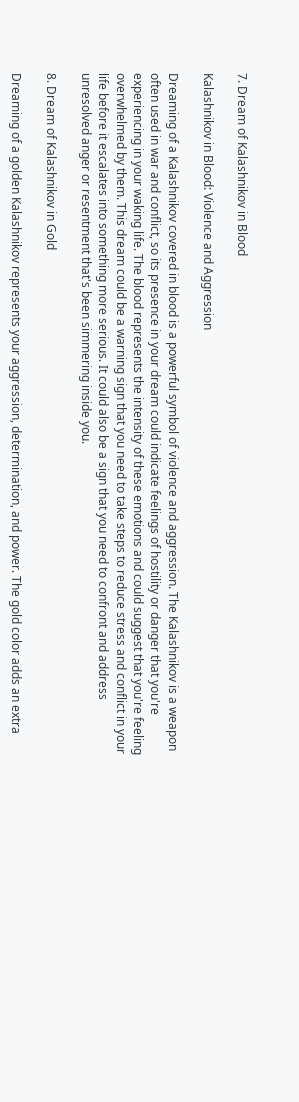7. Dream of Kalashnikov in Blood

Kalashnikov in Blood: Violence and Aggression

Dreaming of a Kalashnikov covered in blood is a powerful symbol of violence and aggression. The Kalashnikov is a weapon often used in war and conflict, so its presence in your dream could indicate feelings of hostility or danger that you're experiencing in your waking life. The blood represents the intensity of these emotions and could suggest that you're feeling overwhelmed by them. This dream could be a warning sign that you need to take steps to reduce stress and conflict in your life before it escalates into something more serious. It could also be a sign that you need to confront and address unresolved anger or resentment that's been simmering inside you.

8. Dream of Kalashnikov in Gold

Dreaming of a golden Kalashnikov represents your aggression, determination, and power. The gold color adds an extra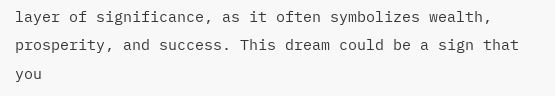layer of significance, as it often symbolizes wealth, prosperity, and success. This dream could be a sign that you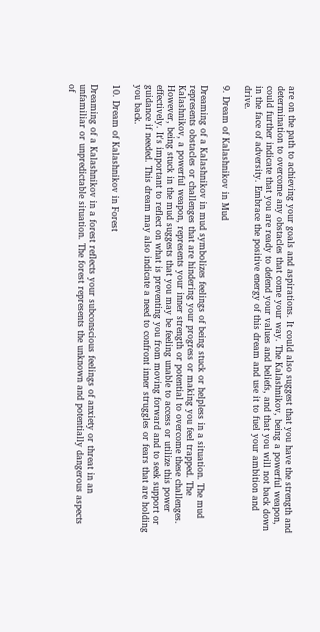are on the path to achieving your goals and aspirations. It could also suggest that you have the strength and determination to overcome any obstacles that come your way. The Kalashnikov, being a powerful weapon, could further indicate that you are ready to defend your values and beliefs, and that you will not back down in the face of adversity. Embrace the positive energy of this dream and use it to fuel your ambition and drive.

9. Dream of Kalashnikov in Mud

Dreaming of a Kalashnikov in mud symbolizes feelings of being stuck or helpless in a situation. The mud represents obstacles or challenges that are hindering your progress or making you feel trapped. The Kalashnikov, a powerful weapon, represents your inner strength or potential to overcome these challenges. However, being stuck in the mud suggests that you may be feeling unable to access or utilize this power effectively. It's important to reflect on what is preventing you from moving forward and to seek support or guidance if needed. This dream may also indicate a need to confront inner struggles or fears that are holding you back.

10. Dream of Kalashnikov in Forest

Dreaming of a Kalashnikov in a forest reflects your subconscious feelings of anxiety or threat in an unfamiliar or unpredictable situation. The forest represents the unknown and potentially dangerous aspects of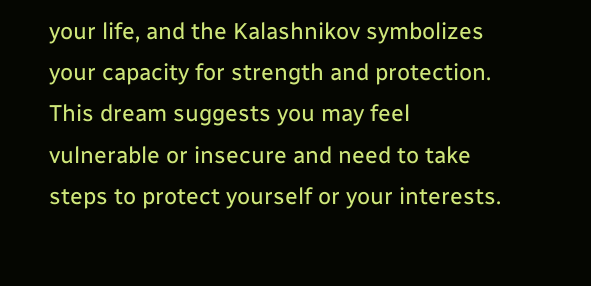your life, and the Kalashnikov symbolizes your capacity for strength and protection. This dream suggests you may feel vulnerable or insecure and need to take steps to protect yourself or your interests.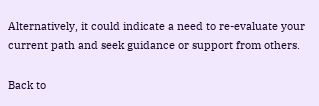Alternatively, it could indicate a need to re-evaluate your current path and seek guidance or support from others.

Back to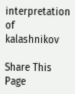interpretation of kalashnikov

Share This Page